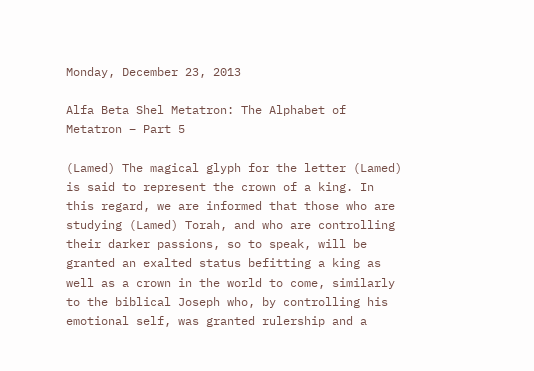Monday, December 23, 2013

Alfa Beta Shel Metatron: The Alphabet of Metatron – Part 5

(Lamed) The magical glyph for the letter (Lamed) is said to represent the crown of a king. In this regard, we are informed that those who are studying (Lamed) Torah, and who are controlling their darker passions, so to speak, will be granted an exalted status befitting a king as well as a crown in the world to come, similarly to the biblical Joseph who, by controlling his emotional self, was granted rulership and a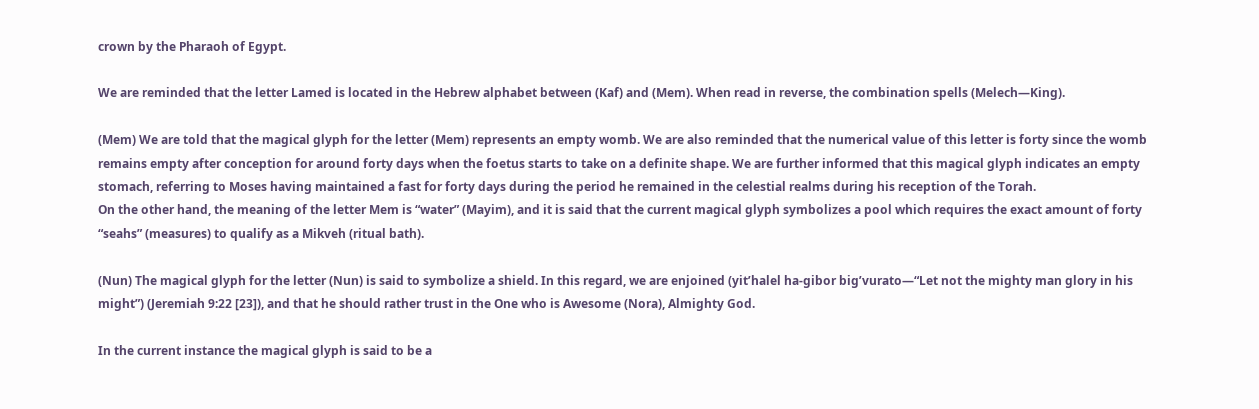crown by the Pharaoh of Egypt.

We are reminded that the letter Lamed is located in the Hebrew alphabet between (Kaf) and (Mem). When read in reverse, the combination spells (Melech—King).

(Mem) We are told that the magical glyph for the letter (Mem) represents an empty womb. We are also reminded that the numerical value of this letter is forty since the womb remains empty after conception for around forty days when the foetus starts to take on a definite shape. We are further informed that this magical glyph indicates an empty stomach, referring to Moses having maintained a fast for forty days during the period he remained in the celestial realms during his reception of the Torah.
On the other hand, the meaning of the letter Mem is “water” (Mayim), and it is said that the current magical glyph symbolizes a pool which requires the exact amount of forty “seahs” (measures) to qualify as a Mikveh (ritual bath).

(Nun) The magical glyph for the letter (Nun) is said to symbolize a shield. In this regard, we are enjoined (yit’halel ha-gibor big’vurato—“Let not the mighty man glory in his might”) (Jeremiah 9:22 [23]), and that he should rather trust in the One who is Awesome (Nora), Almighty God.

In the current instance the magical glyph is said to be a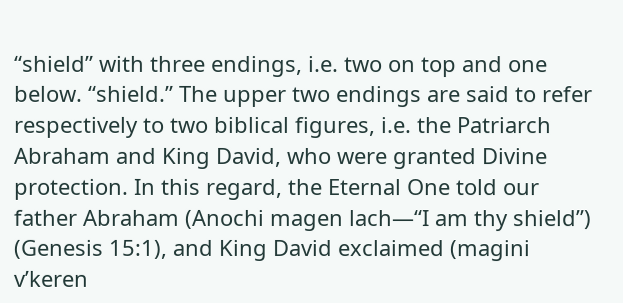“shield” with three endings, i.e. two on top and one below. “shield.” The upper two endings are said to refer respectively to two biblical figures, i.e. the Patriarch Abraham and King David, who were granted Divine protection. In this regard, the Eternal One told our father Abraham (Anochi magen lach—“I am thy shield”) (Genesis 15:1), and King David exclaimed (magini v’keren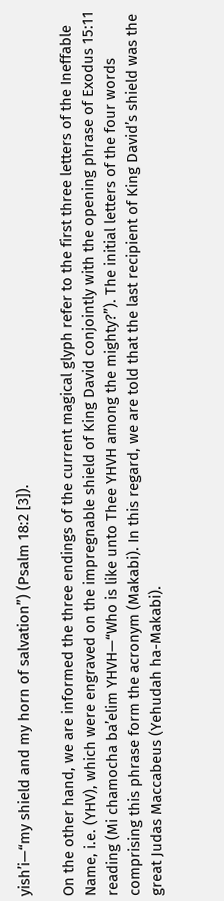yish’i—“my shield and my horn of salvation”) (Psalm 18:2 [3]).

On the other hand, we are informed the three endings of the current magical glyph refer to the first three letters of the Ineffable Name, i.e. (YHV), which were engraved on the impregnable shield of King David conjointly with the opening phrase of Exodus 15:11 reading (Mi chamocha ba’elim YHVH—“Who is like unto Thee YHVH among the mighty?”). The initial letters of the four words comprising this phrase form the acronym (Makabi). In this regard, we are told that the last recipient of King David’s shield was the great Judas Maccabeus (Yehudah ha-Makabi).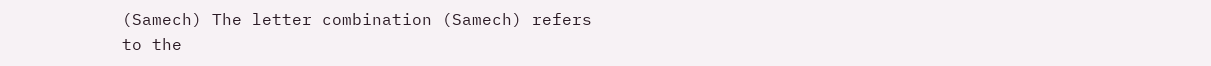(Samech) The letter combination (Samech) refers to the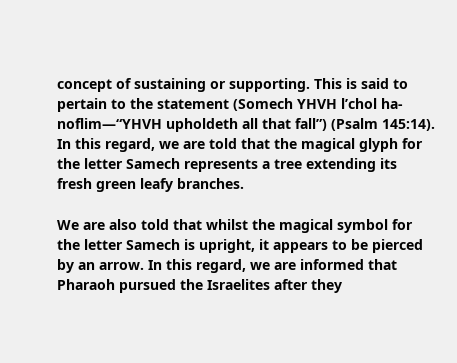concept of sustaining or supporting. This is said to pertain to the statement (Somech YHVH l’chol ha-noflim—“YHVH upholdeth all that fall”) (Psalm 145:14). In this regard, we are told that the magical glyph for the letter Samech represents a tree extending its fresh green leafy branches.

We are also told that whilst the magical symbol for the letter Samech is upright, it appears to be pierced by an arrow. In this regard, we are informed that Pharaoh pursued the Israelites after they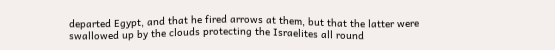departed Egypt, and that he fired arrows at them, but that the latter were swallowed up by the clouds protecting the Israelites all round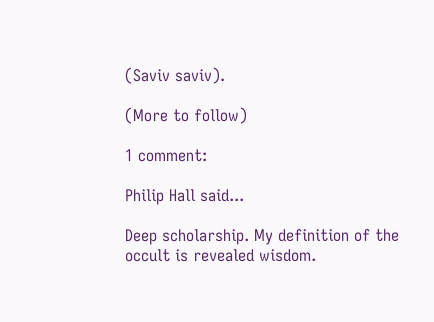(Saviv saviv).

(More to follow)

1 comment:

Philip Hall said...

Deep scholarship. My definition of the occult is revealed wisdom.